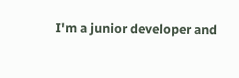I'm a junior developer and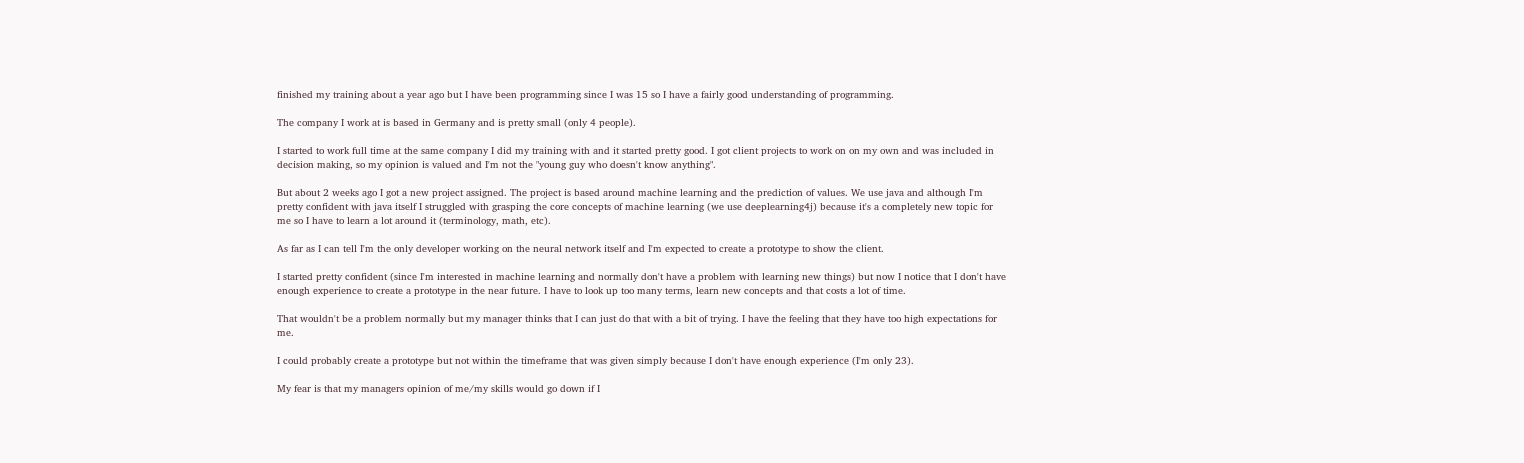finished my training about a year ago but I have been programming since I was 15 so I have a fairly good understanding of programming.

The company I work at is based in Germany and is pretty small (only 4 people).

I started to work full time at the same company I did my training with and it started pretty good. I got client projects to work on on my own and was included in decision making, so my opinion is valued and I'm not the "young guy who doesn't know anything".

But about 2 weeks ago I got a new project assigned. The project is based around machine learning and the prediction of values. We use java and although I'm pretty confident with java itself I struggled with grasping the core concepts of machine learning (we use deeplearning4j) because it's a completely new topic for me so I have to learn a lot around it (terminology, math, etc).

As far as I can tell I'm the only developer working on the neural network itself and I'm expected to create a prototype to show the client.

I started pretty confident (since I'm interested in machine learning and normally don't have a problem with learning new things) but now I notice that I don't have enough experience to create a prototype in the near future. I have to look up too many terms, learn new concepts and that costs a lot of time.

That wouldn't be a problem normally but my manager thinks that I can just do that with a bit of trying. I have the feeling that they have too high expectations for me.

I could probably create a prototype but not within the timeframe that was given simply because I don't have enough experience (I'm only 23).

My fear is that my managers opinion of me/my skills would go down if I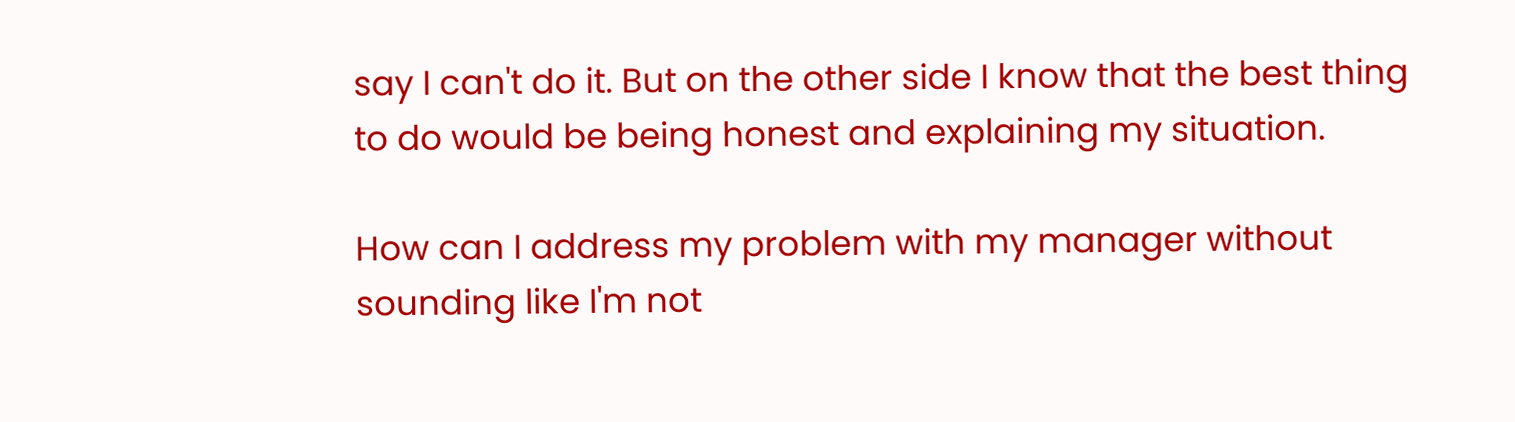say I can't do it. But on the other side I know that the best thing to do would be being honest and explaining my situation.

How can I address my problem with my manager without sounding like I'm not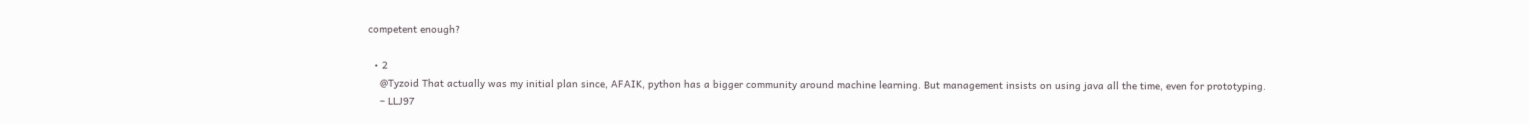competent enough?

  • 2
    @Tyzoid That actually was my initial plan since, AFAIK, python has a bigger community around machine learning. But management insists on using java all the time, even for prototyping.
    – LLJ97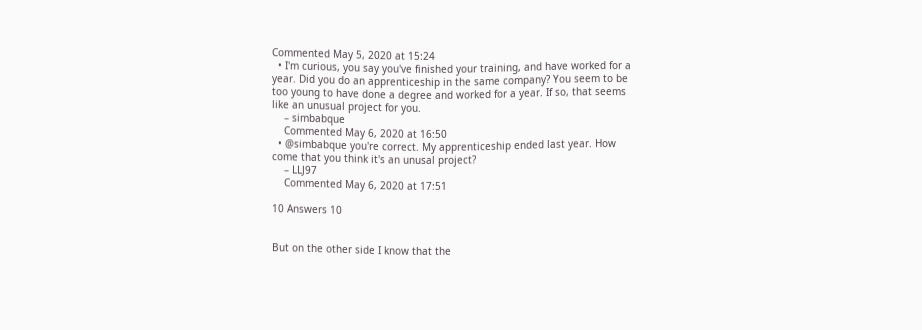Commented May 5, 2020 at 15:24
  • I'm curious, you say you've finished your training, and have worked for a year. Did you do an apprenticeship in the same company? You seem to be too young to have done a degree and worked for a year. If so, that seems like an unusual project for you.
    – simbabque
    Commented May 6, 2020 at 16:50
  • @simbabque you're correct. My apprenticeship ended last year. How come that you think it's an unusal project?
    – LLJ97
    Commented May 6, 2020 at 17:51

10 Answers 10


But on the other side I know that the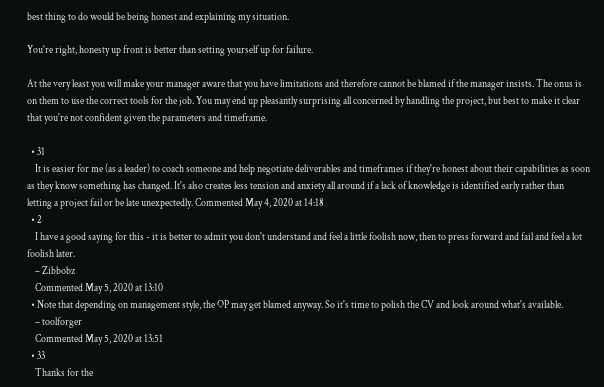best thing to do would be being honest and explaining my situation.

You're right, honesty up front is better than setting yourself up for failure.

At the very least you will make your manager aware that you have limitations and therefore cannot be blamed if the manager insists. The onus is on them to use the correct tools for the job. You may end up pleasantly surprising all concerned by handling the project, but best to make it clear that you're not confident given the parameters and timeframe.

  • 31
    It is easier for me (as a leader) to coach someone and help negotiate deliverables and timeframes if they're honest about their capabilities as soon as they know something has changed. It's also creates less tension and anxiety all around if a lack of knowledge is identified early rather than letting a project fail or be late unexpectedly. Commented May 4, 2020 at 14:18
  • 2
    I have a good saying for this - it is better to admit you don't understand and feel a little foolish now, then to press forward and fail and feel a lot foolish later.
    – Zibbobz
    Commented May 5, 2020 at 13:10
  • Note that depending on management style, the OP may get blamed anyway. So it's time to polish the CV and look around what's available.
    – toolforger
    Commented May 5, 2020 at 13:51
  • 33
    Thanks for the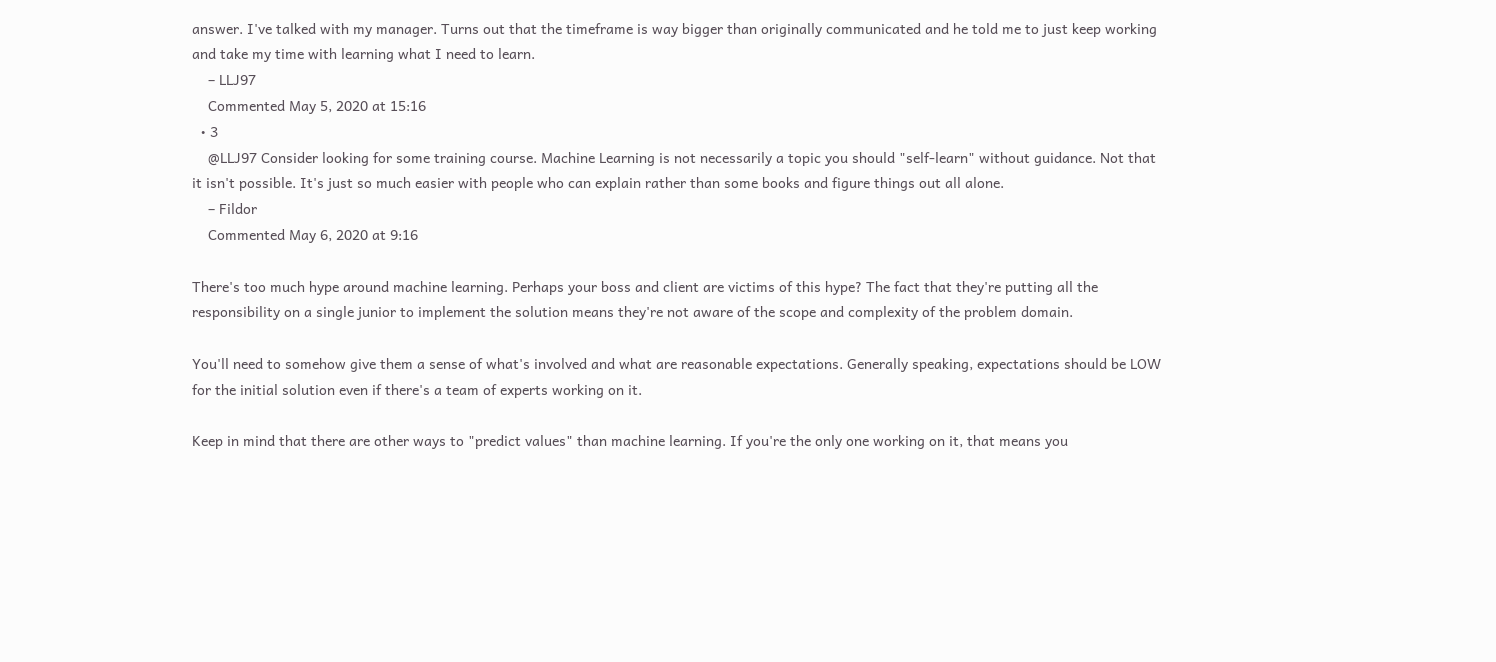answer. I've talked with my manager. Turns out that the timeframe is way bigger than originally communicated and he told me to just keep working and take my time with learning what I need to learn.
    – LLJ97
    Commented May 5, 2020 at 15:16
  • 3
    @LLJ97 Consider looking for some training course. Machine Learning is not necessarily a topic you should "self-learn" without guidance. Not that it isn't possible. It's just so much easier with people who can explain rather than some books and figure things out all alone.
    – Fildor
    Commented May 6, 2020 at 9:16

There's too much hype around machine learning. Perhaps your boss and client are victims of this hype? The fact that they're putting all the responsibility on a single junior to implement the solution means they're not aware of the scope and complexity of the problem domain.

You'll need to somehow give them a sense of what's involved and what are reasonable expectations. Generally speaking, expectations should be LOW for the initial solution even if there's a team of experts working on it.

Keep in mind that there are other ways to "predict values" than machine learning. If you're the only one working on it, that means you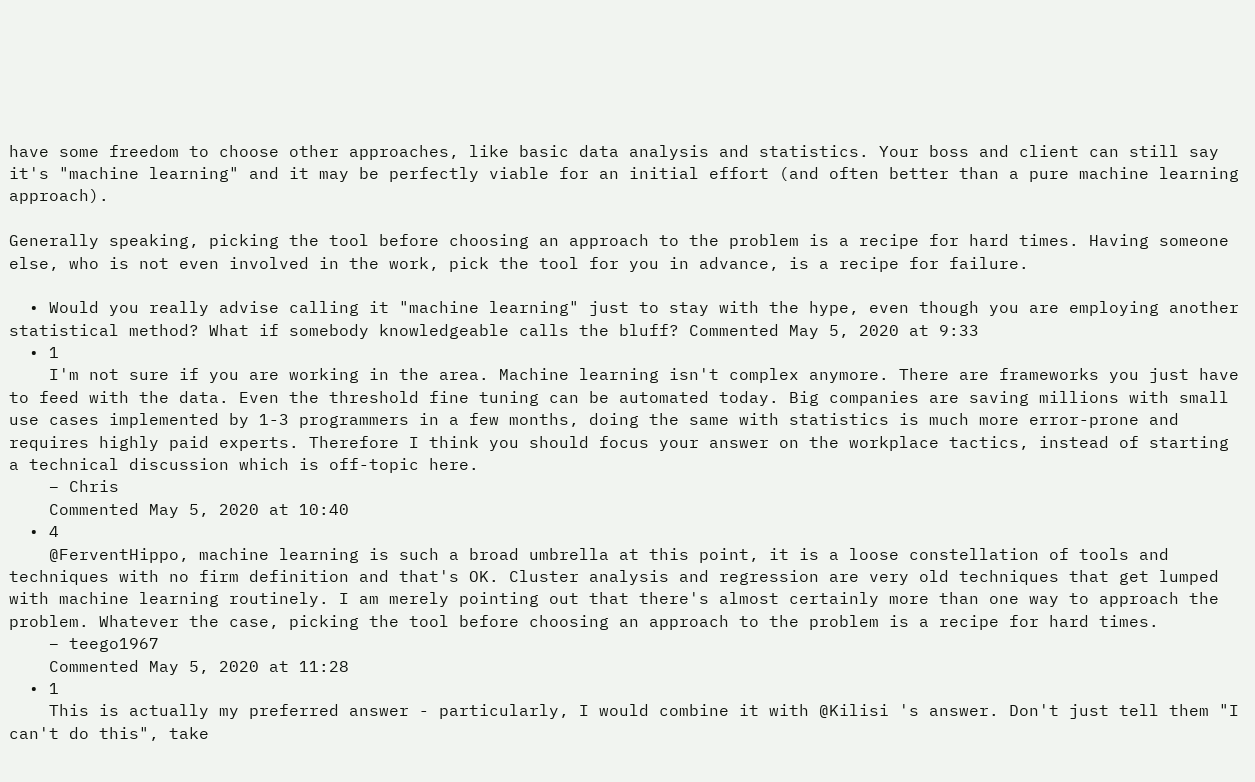have some freedom to choose other approaches, like basic data analysis and statistics. Your boss and client can still say it's "machine learning" and it may be perfectly viable for an initial effort (and often better than a pure machine learning approach).

Generally speaking, picking the tool before choosing an approach to the problem is a recipe for hard times. Having someone else, who is not even involved in the work, pick the tool for you in advance, is a recipe for failure.

  • Would you really advise calling it "machine learning" just to stay with the hype, even though you are employing another statistical method? What if somebody knowledgeable calls the bluff? Commented May 5, 2020 at 9:33
  • 1
    I'm not sure if you are working in the area. Machine learning isn't complex anymore. There are frameworks you just have to feed with the data. Even the threshold fine tuning can be automated today. Big companies are saving millions with small use cases implemented by 1-3 programmers in a few months, doing the same with statistics is much more error-prone and requires highly paid experts. Therefore I think you should focus your answer on the workplace tactics, instead of starting a technical discussion which is off-topic here.
    – Chris
    Commented May 5, 2020 at 10:40
  • 4
    @FerventHippo, machine learning is such a broad umbrella at this point, it is a loose constellation of tools and techniques with no firm definition and that's OK. Cluster analysis and regression are very old techniques that get lumped with machine learning routinely. I am merely pointing out that there's almost certainly more than one way to approach the problem. Whatever the case, picking the tool before choosing an approach to the problem is a recipe for hard times.
    – teego1967
    Commented May 5, 2020 at 11:28
  • 1
    This is actually my preferred answer - particularly, I would combine it with @Kilisi 's answer. Don't just tell them "I can't do this", take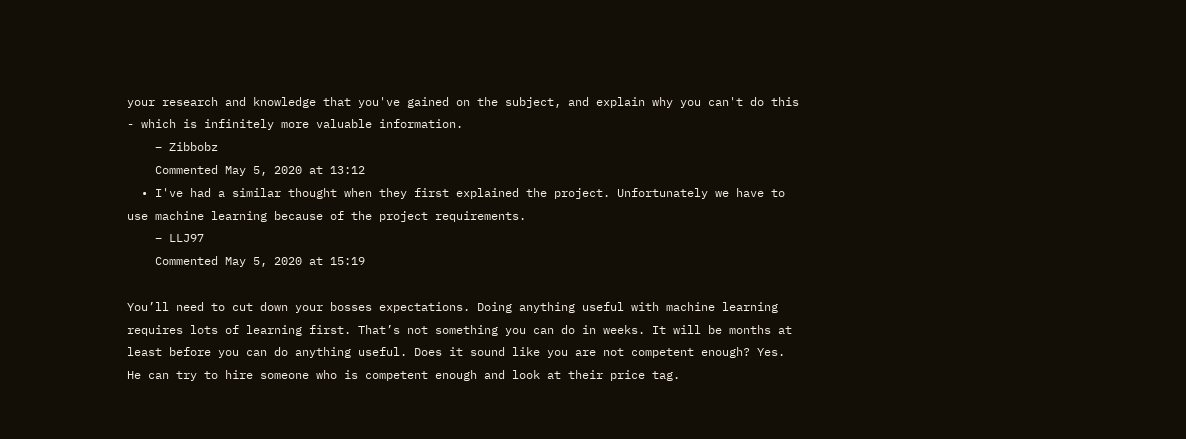your research and knowledge that you've gained on the subject, and explain why you can't do this - which is infinitely more valuable information.
    – Zibbobz
    Commented May 5, 2020 at 13:12
  • I've had a similar thought when they first explained the project. Unfortunately we have to use machine learning because of the project requirements.
    – LLJ97
    Commented May 5, 2020 at 15:19

You’ll need to cut down your bosses expectations. Doing anything useful with machine learning requires lots of learning first. That’s not something you can do in weeks. It will be months at least before you can do anything useful. Does it sound like you are not competent enough? Yes. He can try to hire someone who is competent enough and look at their price tag.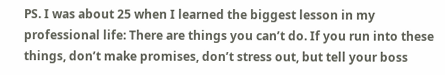PS. I was about 25 when I learned the biggest lesson in my professional life: There are things you can’t do. If you run into these things, don’t make promises, don’t stress out, but tell your boss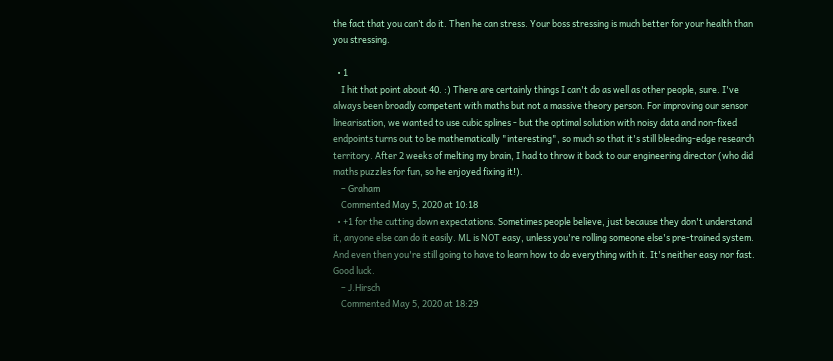the fact that you can’t do it. Then he can stress. Your boss stressing is much better for your health than you stressing.

  • 1
    I hit that point about 40. :) There are certainly things I can't do as well as other people, sure. I've always been broadly competent with maths but not a massive theory person. For improving our sensor linearisation, we wanted to use cubic splines - but the optimal solution with noisy data and non-fixed endpoints turns out to be mathematically "interesting", so much so that it's still bleeding-edge research territory. After 2 weeks of melting my brain, I had to throw it back to our engineering director (who did maths puzzles for fun, so he enjoyed fixing it!).
    – Graham
    Commented May 5, 2020 at 10:18
  • +1 for the cutting down expectations. Sometimes people believe, just because they don't understand it, anyone else can do it easily. ML is NOT easy, unless you're rolling someone else's pre-trained system. And even then you're still going to have to learn how to do everything with it. It's neither easy nor fast. Good luck.
    – J.Hirsch
    Commented May 5, 2020 at 18:29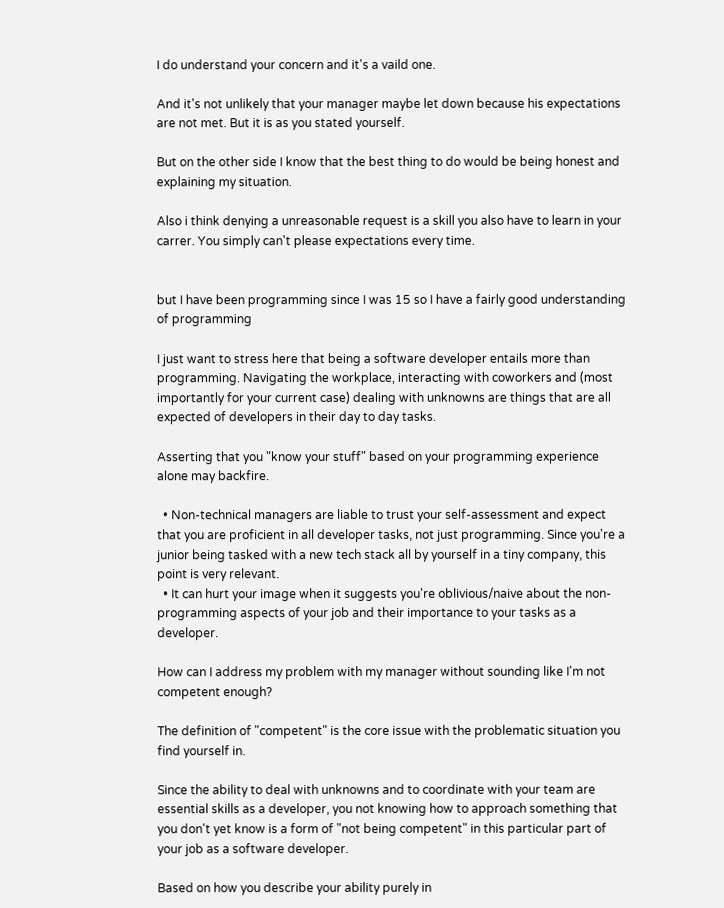I do understand your concern and it's a vaild one.

And it's not unlikely that your manager maybe let down because his expectations are not met. But it is as you stated yourself.

But on the other side I know that the best thing to do would be being honest and explaining my situation.

Also i think denying a unreasonable request is a skill you also have to learn in your carrer. You simply can't please expectations every time.


but I have been programming since I was 15 so I have a fairly good understanding of programming

I just want to stress here that being a software developer entails more than programming. Navigating the workplace, interacting with coworkers and (most importantly for your current case) dealing with unknowns are things that are all expected of developers in their day to day tasks.

Asserting that you "know your stuff" based on your programming experience alone may backfire.

  • Non-technical managers are liable to trust your self-assessment and expect that you are proficient in all developer tasks, not just programming. Since you're a junior being tasked with a new tech stack all by yourself in a tiny company, this point is very relevant.
  • It can hurt your image when it suggests you're oblivious/naive about the non-programming aspects of your job and their importance to your tasks as a developer.

How can I address my problem with my manager without sounding like I'm not competent enough?

The definition of "competent" is the core issue with the problematic situation you find yourself in.

Since the ability to deal with unknowns and to coordinate with your team are essential skills as a developer, you not knowing how to approach something that you don't yet know is a form of "not being competent" in this particular part of your job as a software developer.

Based on how you describe your ability purely in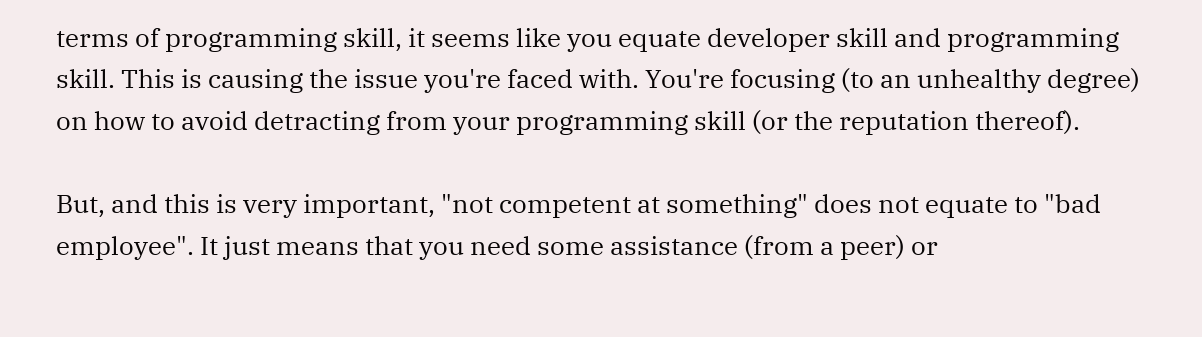terms of programming skill, it seems like you equate developer skill and programming skill. This is causing the issue you're faced with. You're focusing (to an unhealthy degree) on how to avoid detracting from your programming skill (or the reputation thereof).

But, and this is very important, "not competent at something" does not equate to "bad employee". It just means that you need some assistance (from a peer) or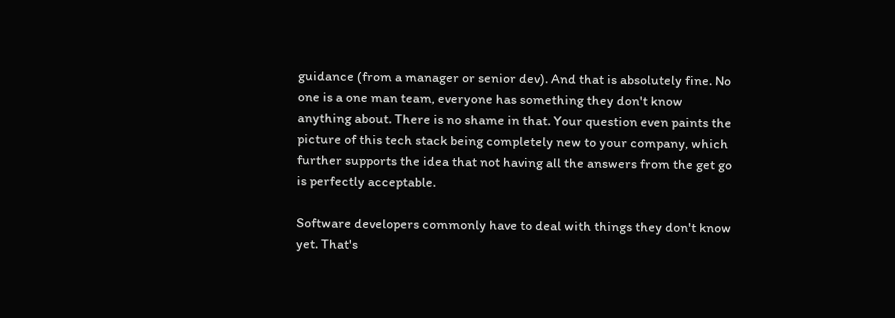guidance (from a manager or senior dev). And that is absolutely fine. No one is a one man team, everyone has something they don't know anything about. There is no shame in that. Your question even paints the picture of this tech stack being completely new to your company, which further supports the idea that not having all the answers from the get go is perfectly acceptable.

Software developers commonly have to deal with things they don't know yet. That's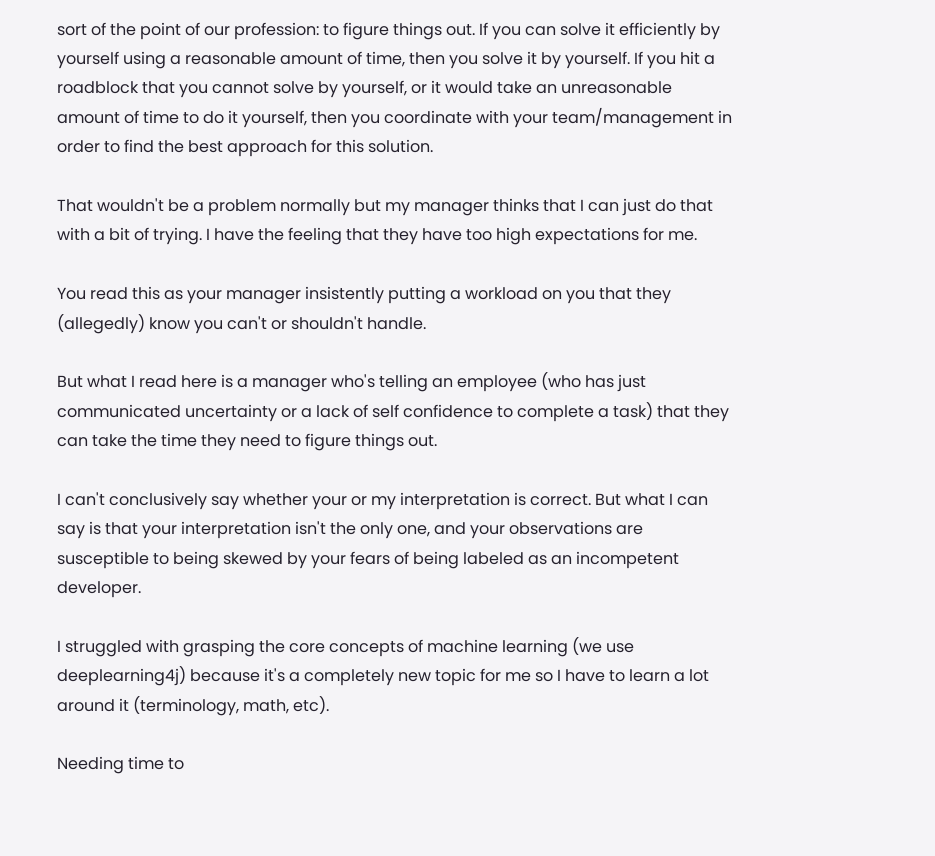sort of the point of our profession: to figure things out. If you can solve it efficiently by yourself using a reasonable amount of time, then you solve it by yourself. If you hit a roadblock that you cannot solve by yourself, or it would take an unreasonable amount of time to do it yourself, then you coordinate with your team/management in order to find the best approach for this solution.

That wouldn't be a problem normally but my manager thinks that I can just do that with a bit of trying. I have the feeling that they have too high expectations for me.

You read this as your manager insistently putting a workload on you that they (allegedly) know you can't or shouldn't handle.

But what I read here is a manager who's telling an employee (who has just communicated uncertainty or a lack of self confidence to complete a task) that they can take the time they need to figure things out.

I can't conclusively say whether your or my interpretation is correct. But what I can say is that your interpretation isn't the only one, and your observations are susceptible to being skewed by your fears of being labeled as an incompetent developer.

I struggled with grasping the core concepts of machine learning (we use deeplearning4j) because it's a completely new topic for me so I have to learn a lot around it (terminology, math, etc).

Needing time to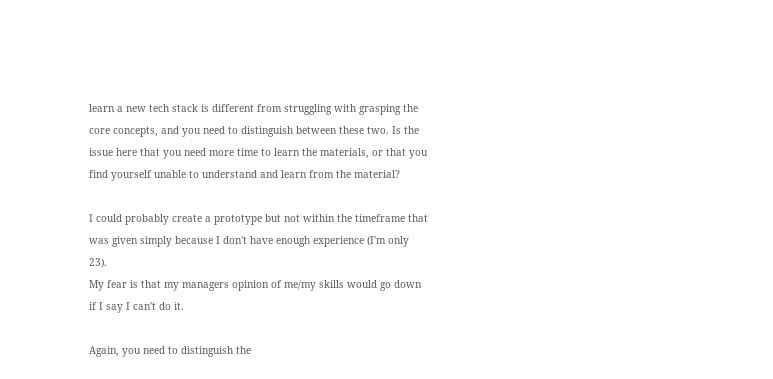learn a new tech stack is different from struggling with grasping the core concepts, and you need to distinguish between these two. Is the issue here that you need more time to learn the materials, or that you find yourself unable to understand and learn from the material?

I could probably create a prototype but not within the timeframe that was given simply because I don't have enough experience (I'm only 23).
My fear is that my managers opinion of me/my skills would go down if I say I can't do it.

Again, you need to distinguish the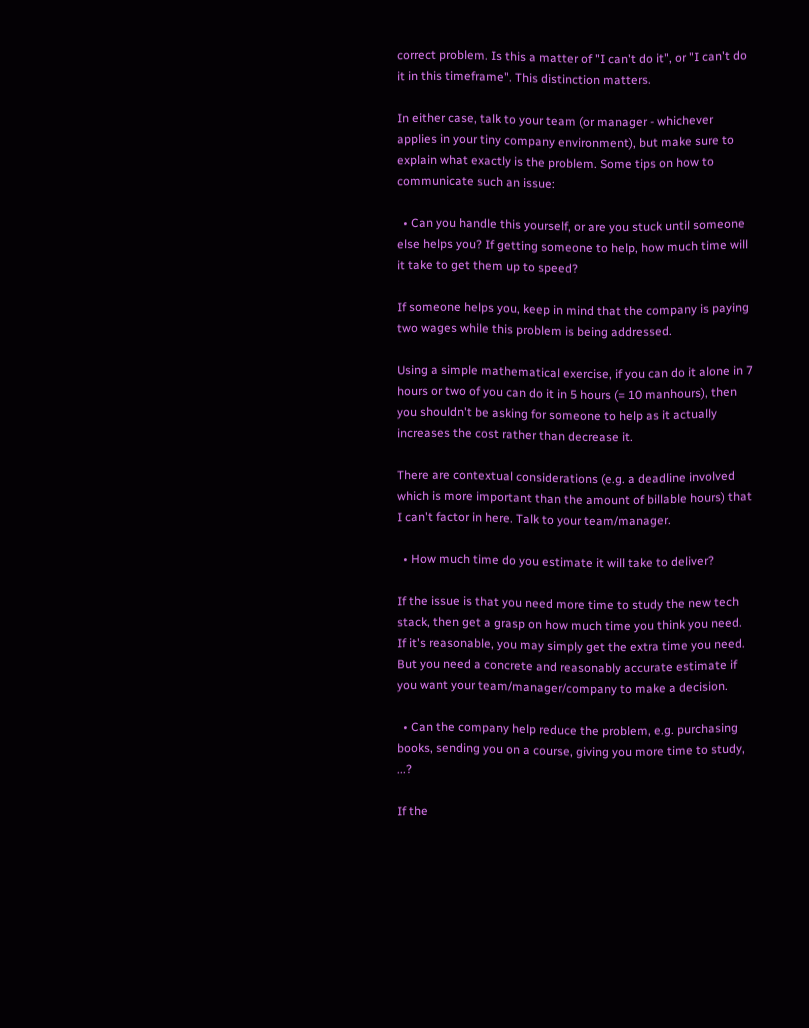correct problem. Is this a matter of "I can't do it", or "I can't do it in this timeframe". This distinction matters.

In either case, talk to your team (or manager - whichever applies in your tiny company environment), but make sure to explain what exactly is the problem. Some tips on how to communicate such an issue:

  • Can you handle this yourself, or are you stuck until someone else helps you? If getting someone to help, how much time will it take to get them up to speed?

If someone helps you, keep in mind that the company is paying two wages while this problem is being addressed.

Using a simple mathematical exercise, if you can do it alone in 7 hours or two of you can do it in 5 hours (= 10 manhours), then you shouldn't be asking for someone to help as it actually increases the cost rather than decrease it.

There are contextual considerations (e.g. a deadline involved which is more important than the amount of billable hours) that I can't factor in here. Talk to your team/manager.

  • How much time do you estimate it will take to deliver?

If the issue is that you need more time to study the new tech stack, then get a grasp on how much time you think you need. If it's reasonable, you may simply get the extra time you need. But you need a concrete and reasonably accurate estimate if you want your team/manager/company to make a decision.

  • Can the company help reduce the problem, e.g. purchasing books, sending you on a course, giving you more time to study, ...?

If the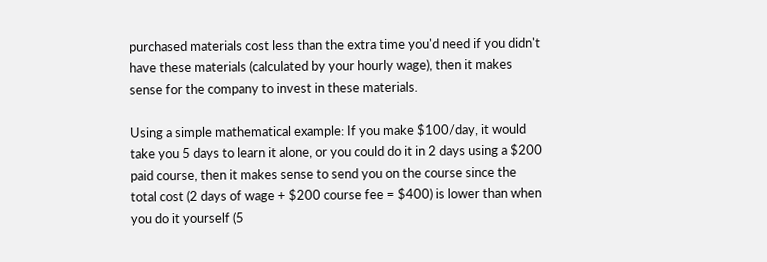purchased materials cost less than the extra time you'd need if you didn't have these materials (calculated by your hourly wage), then it makes sense for the company to invest in these materials.

Using a simple mathematical example: If you make $100/day, it would take you 5 days to learn it alone, or you could do it in 2 days using a $200 paid course, then it makes sense to send you on the course since the total cost (2 days of wage + $200 course fee = $400) is lower than when you do it yourself (5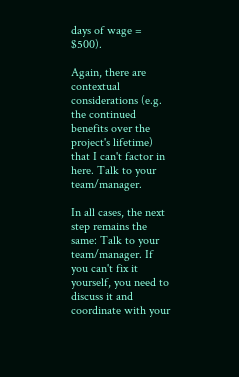days of wage = $500).

Again, there are contextual considerations (e.g. the continued benefits over the project's lifetime) that I can't factor in here. Talk to your team/manager.

In all cases, the next step remains the same: Talk to your team/manager. If you can't fix it yourself, you need to discuss it and coordinate with your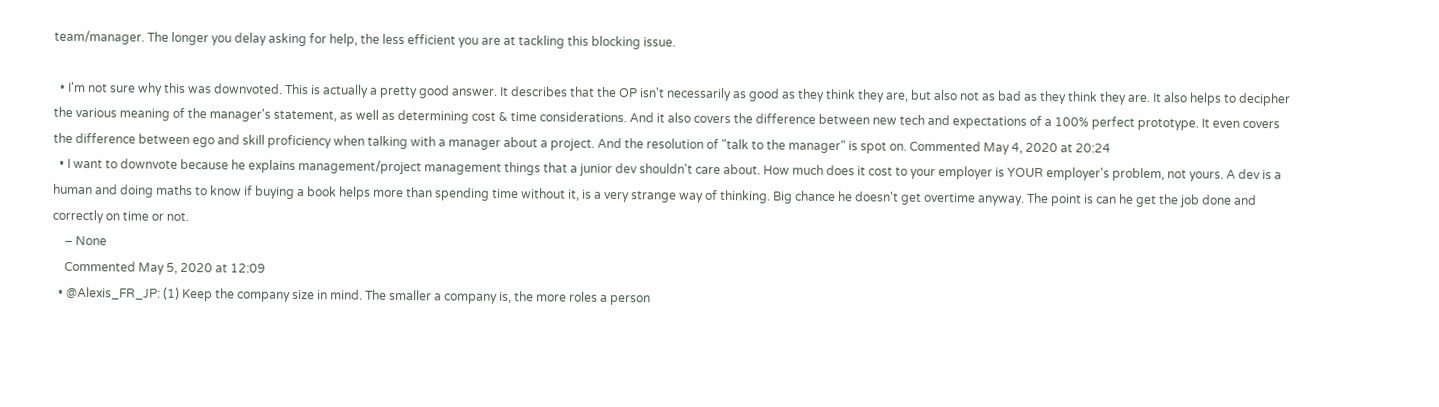team/manager. The longer you delay asking for help, the less efficient you are at tackling this blocking issue.

  • I'm not sure why this was downvoted. This is actually a pretty good answer. It describes that the OP isn't necessarily as good as they think they are, but also not as bad as they think they are. It also helps to decipher the various meaning of the manager's statement, as well as determining cost & time considerations. And it also covers the difference between new tech and expectations of a 100% perfect prototype. It even covers the difference between ego and skill proficiency when talking with a manager about a project. And the resolution of "talk to the manager" is spot on. Commented May 4, 2020 at 20:24
  • I want to downvote because he explains management/project management things that a junior dev shouldn't care about. How much does it cost to your employer is YOUR employer's problem, not yours. A dev is a human and doing maths to know if buying a book helps more than spending time without it, is a very strange way of thinking. Big chance he doesn't get overtime anyway. The point is can he get the job done and correctly on time or not.
    – None
    Commented May 5, 2020 at 12:09
  • @Alexis_FR_JP: (1) Keep the company size in mind. The smaller a company is, the more roles a person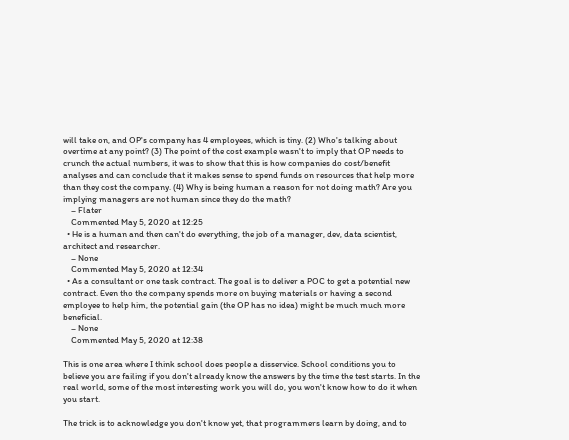will take on, and OP's company has 4 employees, which is tiny. (2) Who's talking about overtime at any point? (3) The point of the cost example wasn't to imply that OP needs to crunch the actual numbers, it was to show that this is how companies do cost/benefit analyses and can conclude that it makes sense to spend funds on resources that help more than they cost the company. (4) Why is being human a reason for not doing math? Are you implying managers are not human since they do the math?
    – Flater
    Commented May 5, 2020 at 12:25
  • He is a human and then can't do everything, the job of a manager, dev, data scientist, architect and researcher.
    – None
    Commented May 5, 2020 at 12:34
  • As a consultant or one task contract. The goal is to deliver a POC to get a potential new contract. Even tho the company spends more on buying materials or having a second employee to help him, the potential gain (the OP has no idea) might be much much more beneficial.
    – None
    Commented May 5, 2020 at 12:38

This is one area where I think school does people a disservice. School conditions you to believe you are failing if you don't already know the answers by the time the test starts. In the real world, some of the most interesting work you will do, you won't know how to do it when you start.

The trick is to acknowledge you don't know yet, that programmers learn by doing, and to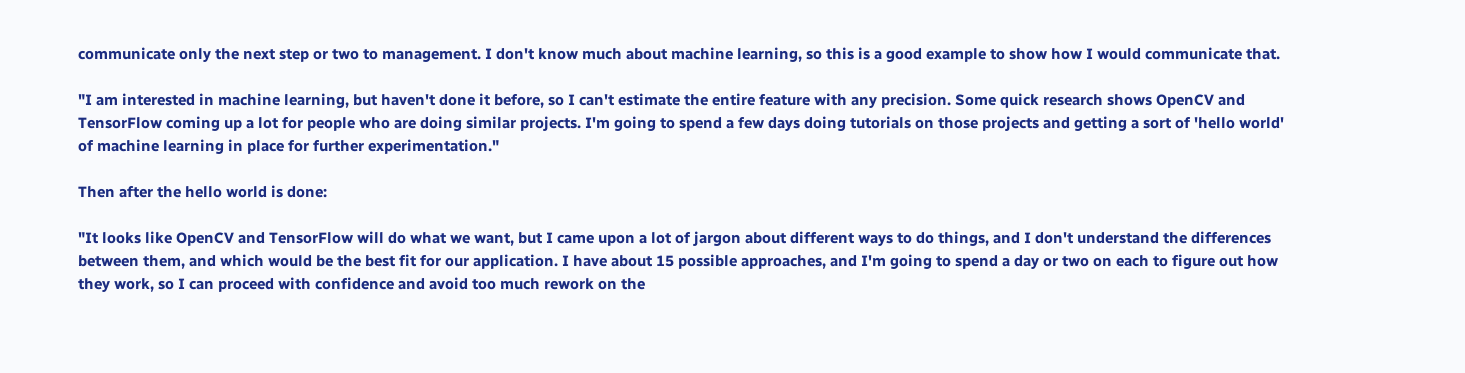communicate only the next step or two to management. I don't know much about machine learning, so this is a good example to show how I would communicate that.

"I am interested in machine learning, but haven't done it before, so I can't estimate the entire feature with any precision. Some quick research shows OpenCV and TensorFlow coming up a lot for people who are doing similar projects. I'm going to spend a few days doing tutorials on those projects and getting a sort of 'hello world' of machine learning in place for further experimentation."

Then after the hello world is done:

"It looks like OpenCV and TensorFlow will do what we want, but I came upon a lot of jargon about different ways to do things, and I don't understand the differences between them, and which would be the best fit for our application. I have about 15 possible approaches, and I'm going to spend a day or two on each to figure out how they work, so I can proceed with confidence and avoid too much rework on the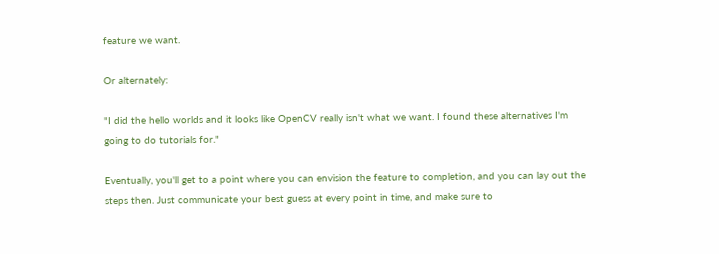feature we want.

Or alternately:

"I did the hello worlds and it looks like OpenCV really isn't what we want. I found these alternatives I'm going to do tutorials for."

Eventually, you'll get to a point where you can envision the feature to completion, and you can lay out the steps then. Just communicate your best guess at every point in time, and make sure to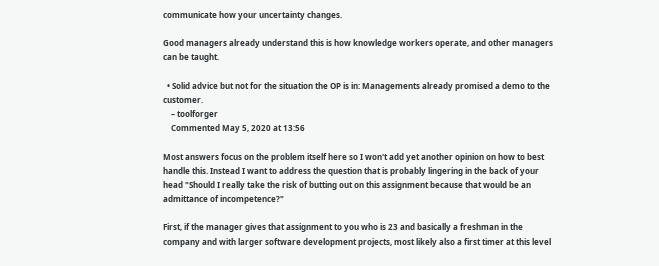communicate how your uncertainty changes.

Good managers already understand this is how knowledge workers operate, and other managers can be taught.

  • Solid advice but not for the situation the OP is in: Managements already promised a demo to the customer.
    – toolforger
    Commented May 5, 2020 at 13:56

Most answers focus on the problem itself here so I won't add yet another opinion on how to best handle this. Instead I want to address the question that is probably lingering in the back of your head "Should I really take the risk of butting out on this assignment because that would be an admittance of incompetence?"

First, if the manager gives that assignment to you who is 23 and basically a freshman in the company and with larger software development projects, most likely also a first timer at this level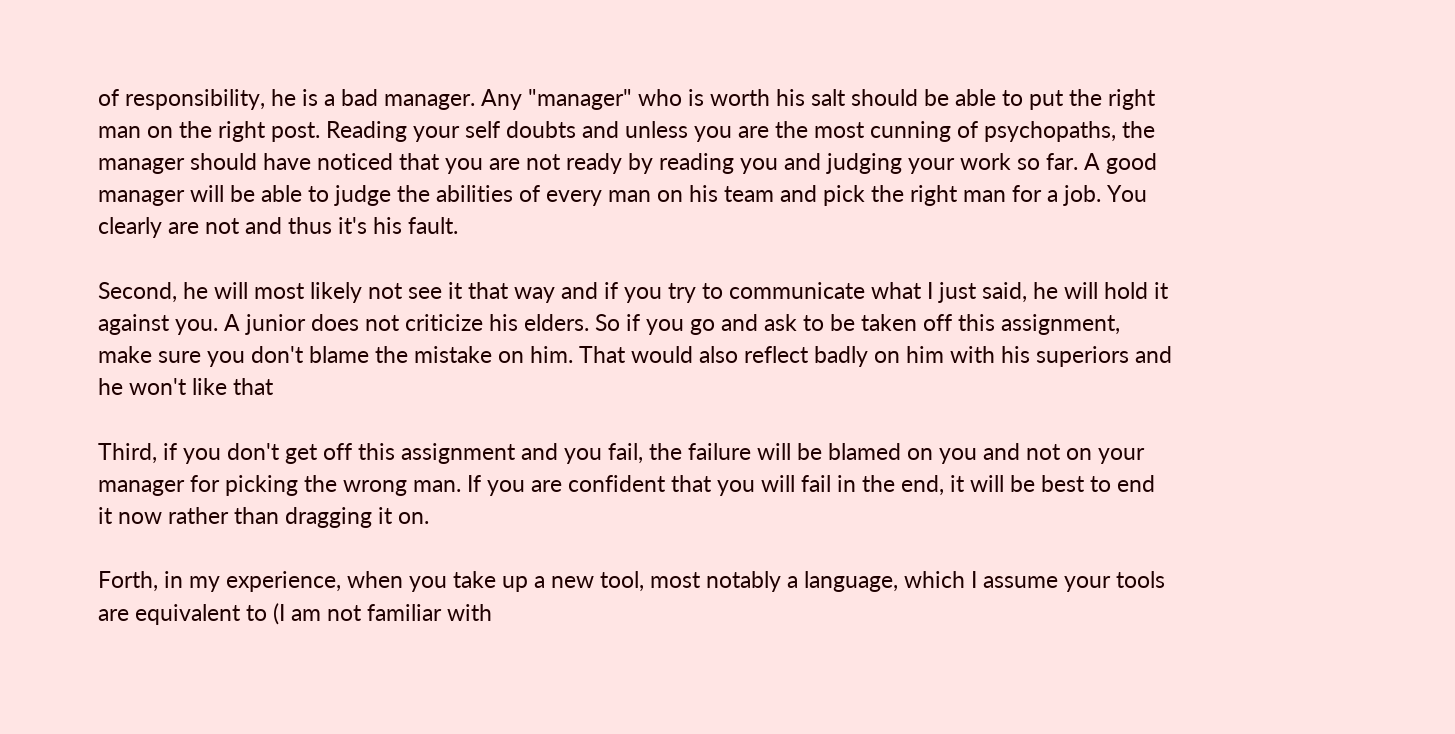of responsibility, he is a bad manager. Any "manager" who is worth his salt should be able to put the right man on the right post. Reading your self doubts and unless you are the most cunning of psychopaths, the manager should have noticed that you are not ready by reading you and judging your work so far. A good manager will be able to judge the abilities of every man on his team and pick the right man for a job. You clearly are not and thus it's his fault.

Second, he will most likely not see it that way and if you try to communicate what I just said, he will hold it against you. A junior does not criticize his elders. So if you go and ask to be taken off this assignment, make sure you don't blame the mistake on him. That would also reflect badly on him with his superiors and he won't like that

Third, if you don't get off this assignment and you fail, the failure will be blamed on you and not on your manager for picking the wrong man. If you are confident that you will fail in the end, it will be best to end it now rather than dragging it on.

Forth, in my experience, when you take up a new tool, most notably a language, which I assume your tools are equivalent to (I am not familiar with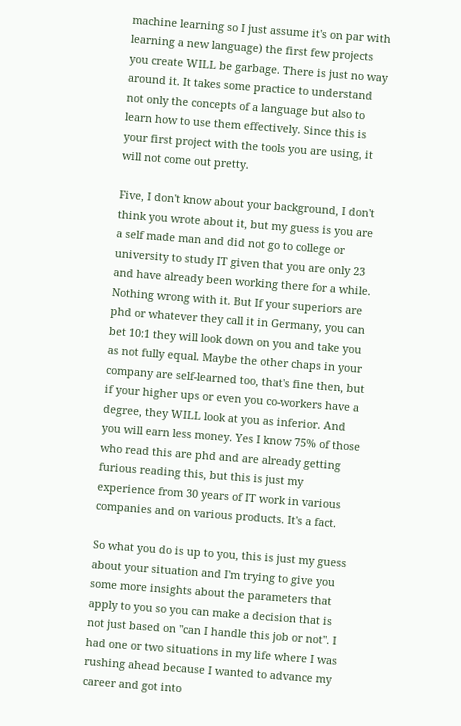machine learning so I just assume it's on par with learning a new language) the first few projects you create WILL be garbage. There is just no way around it. It takes some practice to understand not only the concepts of a language but also to learn how to use them effectively. Since this is your first project with the tools you are using, it will not come out pretty.

Five, I don't know about your background, I don't think you wrote about it, but my guess is you are a self made man and did not go to college or university to study IT given that you are only 23 and have already been working there for a while. Nothing wrong with it. But If your superiors are phd or whatever they call it in Germany, you can bet 10:1 they will look down on you and take you as not fully equal. Maybe the other chaps in your company are self-learned too, that's fine then, but if your higher ups or even you co-workers have a degree, they WILL look at you as inferior. And you will earn less money. Yes I know 75% of those who read this are phd and are already getting furious reading this, but this is just my experience from 30 years of IT work in various companies and on various products. It's a fact.

So what you do is up to you, this is just my guess about your situation and I'm trying to give you some more insights about the parameters that apply to you so you can make a decision that is not just based on "can I handle this job or not". I had one or two situations in my life where I was rushing ahead because I wanted to advance my career and got into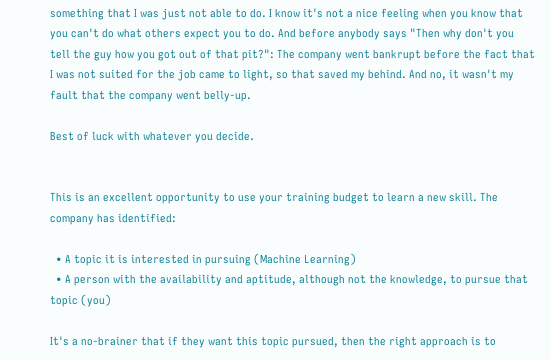something that I was just not able to do. I know it's not a nice feeling when you know that you can't do what others expect you to do. And before anybody says "Then why don't you tell the guy how you got out of that pit?": The company went bankrupt before the fact that I was not suited for the job came to light, so that saved my behind. And no, it wasn't my fault that the company went belly-up.

Best of luck with whatever you decide.


This is an excellent opportunity to use your training budget to learn a new skill. The company has identified:

  • A topic it is interested in pursuing (Machine Learning)
  • A person with the availability and aptitude, although not the knowledge, to pursue that topic (you)

It's a no-brainer that if they want this topic pursued, then the right approach is to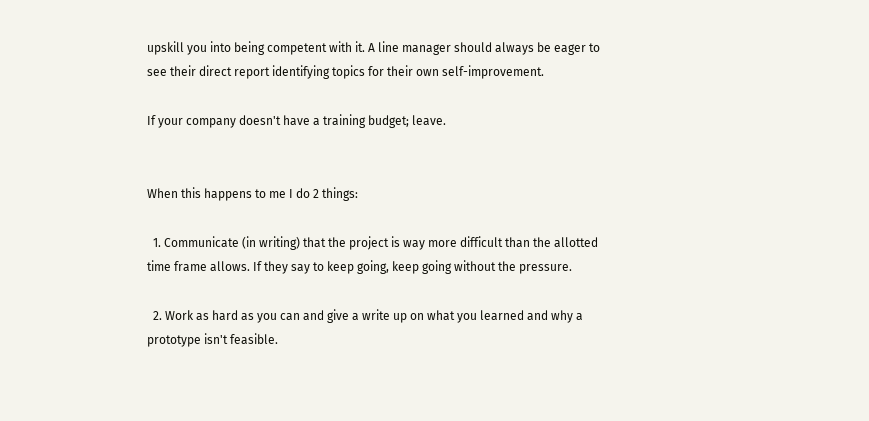upskill you into being competent with it. A line manager should always be eager to see their direct report identifying topics for their own self-improvement.

If your company doesn't have a training budget; leave.


When this happens to me I do 2 things:

  1. Communicate (in writing) that the project is way more difficult than the allotted time frame allows. If they say to keep going, keep going without the pressure.

  2. Work as hard as you can and give a write up on what you learned and why a prototype isn't feasible.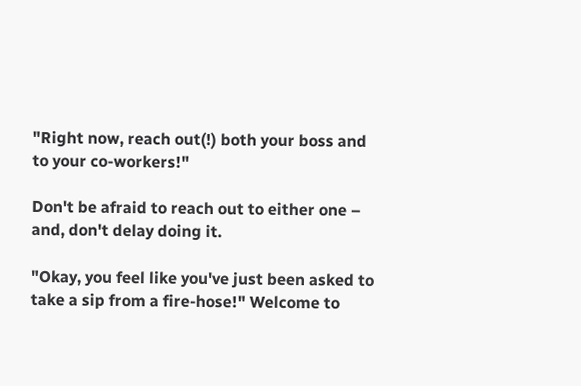"Right now, reach out(!) both your boss and to your co-workers!"

Don't be afraid to reach out to either one – and, don't delay doing it.

"Okay, you feel like you've just been asked to take a sip from a fire-hose!" Welcome to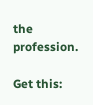the profession.

Get this: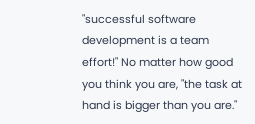"successful software development is a team effort!" No matter how good you think you are, "the task at hand is bigger than you are."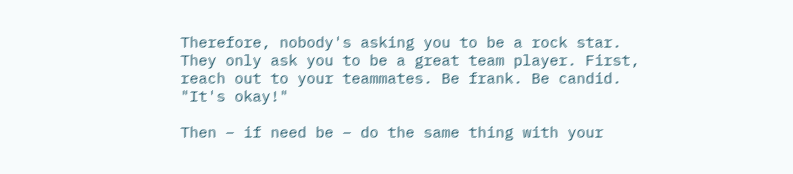Therefore, nobody's asking you to be a rock star. They only ask you to be a great team player. First, reach out to your teammates. Be frank. Be candid. "It's okay!"

Then – if need be – do the same thing with your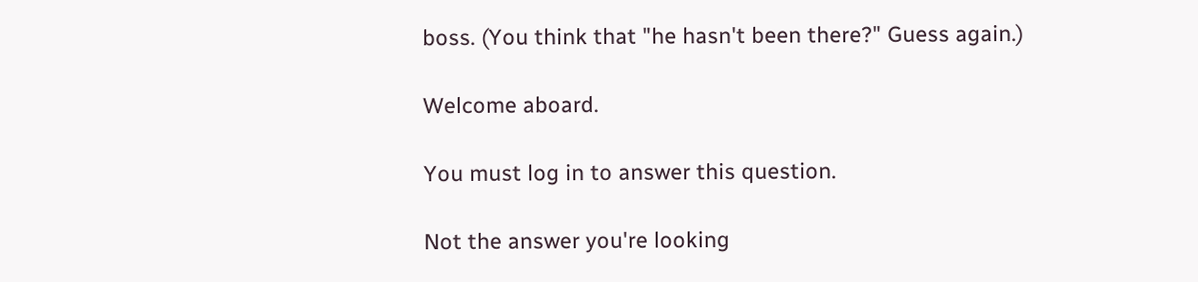boss. (You think that "he hasn't been there?" Guess again.)

Welcome aboard.

You must log in to answer this question.

Not the answer you're looking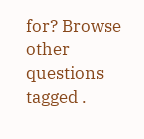for? Browse other questions tagged .